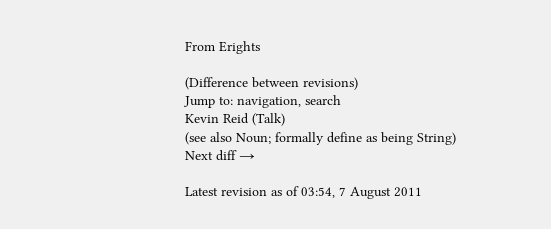From Erights

(Difference between revisions)
Jump to: navigation, search
Kevin Reid (Talk)
(see also Noun; formally define as being String)
Next diff →

Latest revision as of 03:54, 7 August 2011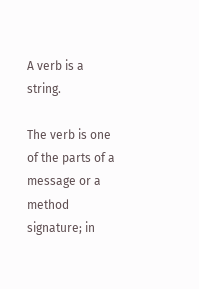A verb is a string.

The verb is one of the parts of a message or a method signature; in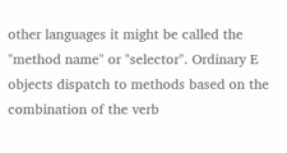other languages it might be called the "method name" or "selector". Ordinary E objects dispatch to methods based on the combination of the verb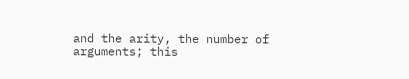and the arity, the number of arguments; this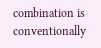combination is conventionally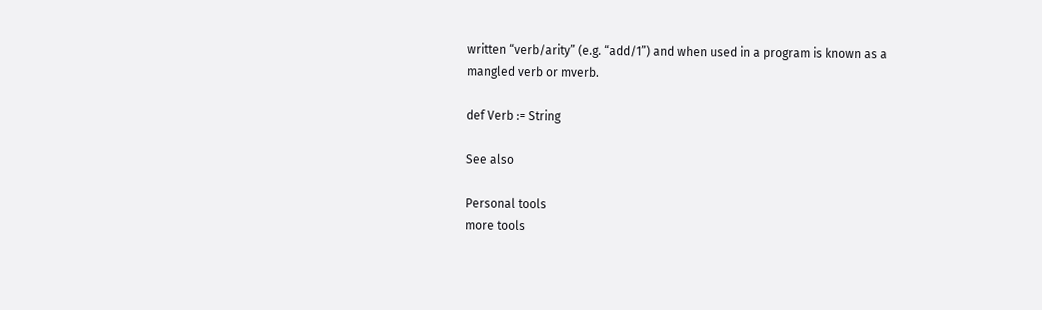written “verb/arity” (e.g. “add/1”) and when used in a program is known as a mangled verb or mverb.

def Verb := String

See also

Personal tools
more tools